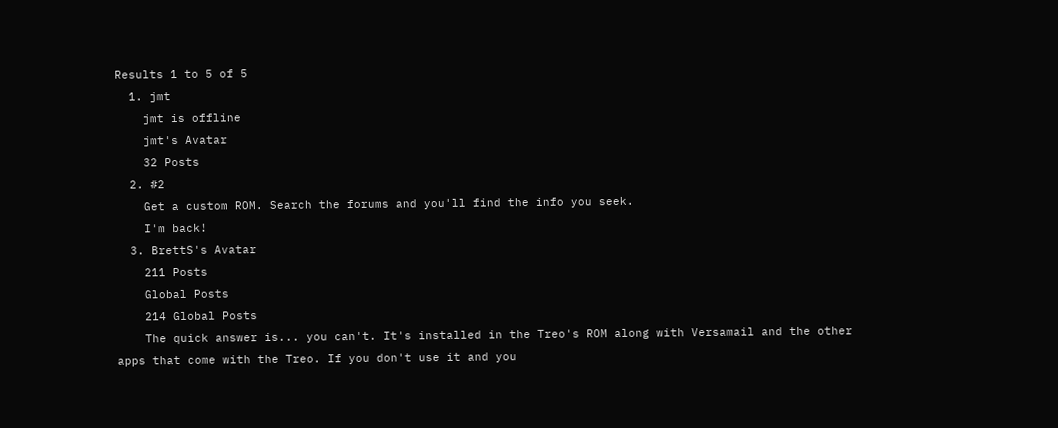Results 1 to 5 of 5
  1. jmt
    jmt is offline
    jmt's Avatar
    32 Posts
  2. #2
    Get a custom ROM. Search the forums and you'll find the info you seek.
    I'm back!
  3. BrettS's Avatar
    211 Posts
    Global Posts
    214 Global Posts
    The quick answer is... you can't. It's installed in the Treo's ROM along with Versamail and the other apps that come with the Treo. If you don't use it and you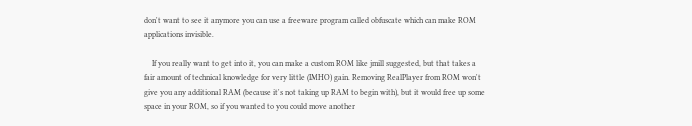don't want to see it anymore you can use a freeware program called obfuscate which can make ROM applications invisible.

    If you really want to get into it, you can make a custom ROM like jmill suggested, but that takes a fair amount of technical knowledge for very little (IMHO) gain. Removing RealPlayer from ROM won't give you any additional RAM (because it's not taking up RAM to begin with), but it would free up some space in your ROM, so if you wanted to you could move another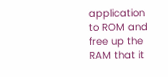application to ROM and free up the RAM that it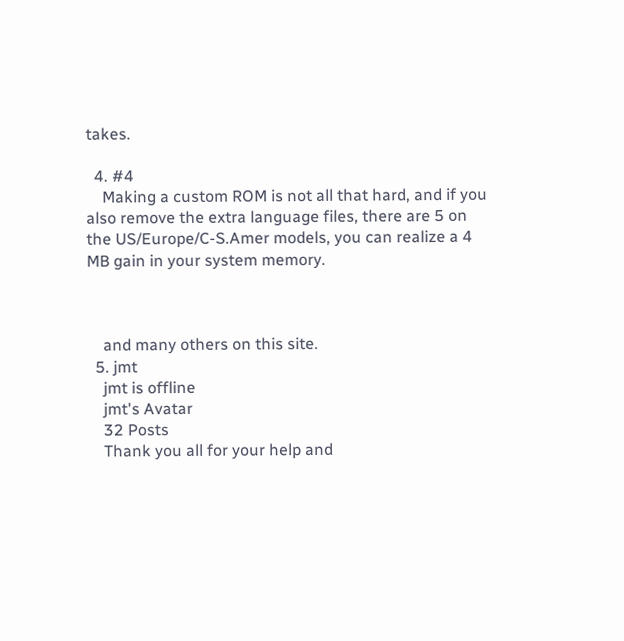takes.

  4. #4
    Making a custom ROM is not all that hard, and if you also remove the extra language files, there are 5 on the US/Europe/C-S.Amer models, you can realize a 4 MB gain in your system memory.



    and many others on this site.
  5. jmt
    jmt is offline
    jmt's Avatar
    32 Posts
    Thank you all for your help and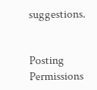suggestions.


Posting Permissions